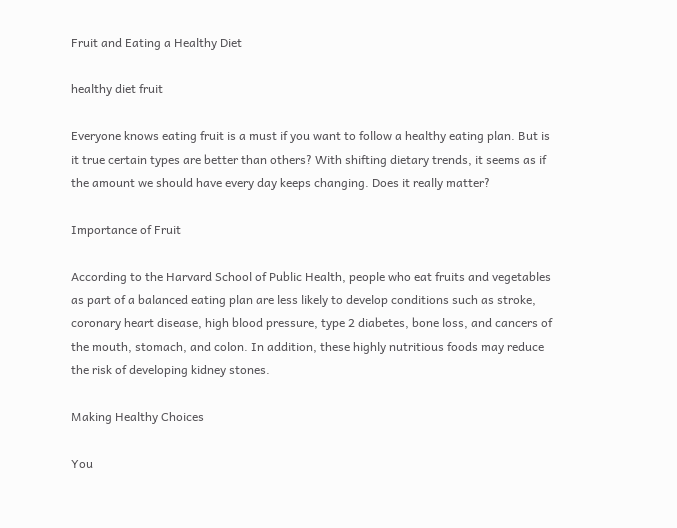Fruit and Eating a Healthy Diet

healthy diet fruit

Everyone knows eating fruit is a must if you want to follow a healthy eating plan. But is it true certain types are better than others? With shifting dietary trends, it seems as if the amount we should have every day keeps changing. Does it really matter?

Importance of Fruit

According to the Harvard School of Public Health, people who eat fruits and vegetables as part of a balanced eating plan are less likely to develop conditions such as stroke, coronary heart disease, high blood pressure, type 2 diabetes, bone loss, and cancers of the mouth, stomach, and colon. In addition, these highly nutritious foods may reduce the risk of developing kidney stones.

Making Healthy Choices

You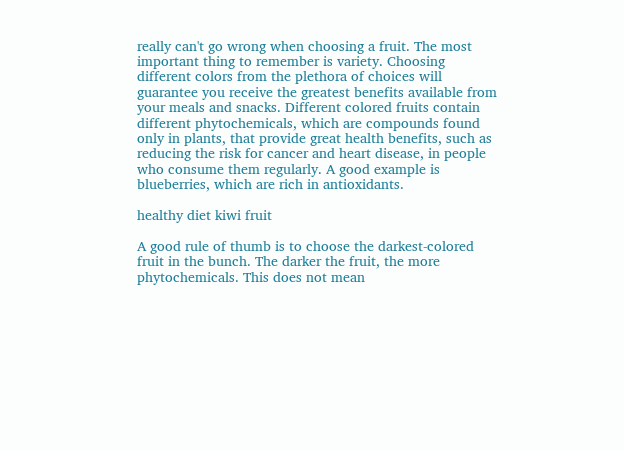really can't go wrong when choosing a fruit. The most important thing to remember is variety. Choosing different colors from the plethora of choices will guarantee you receive the greatest benefits available from your meals and snacks. Different colored fruits contain different phytochemicals, which are compounds found only in plants, that provide great health benefits, such as reducing the risk for cancer and heart disease, in people who consume them regularly. A good example is blueberries, which are rich in antioxidants.

healthy diet kiwi fruit

A good rule of thumb is to choose the darkest-colored fruit in the bunch. The darker the fruit, the more phytochemicals. This does not mean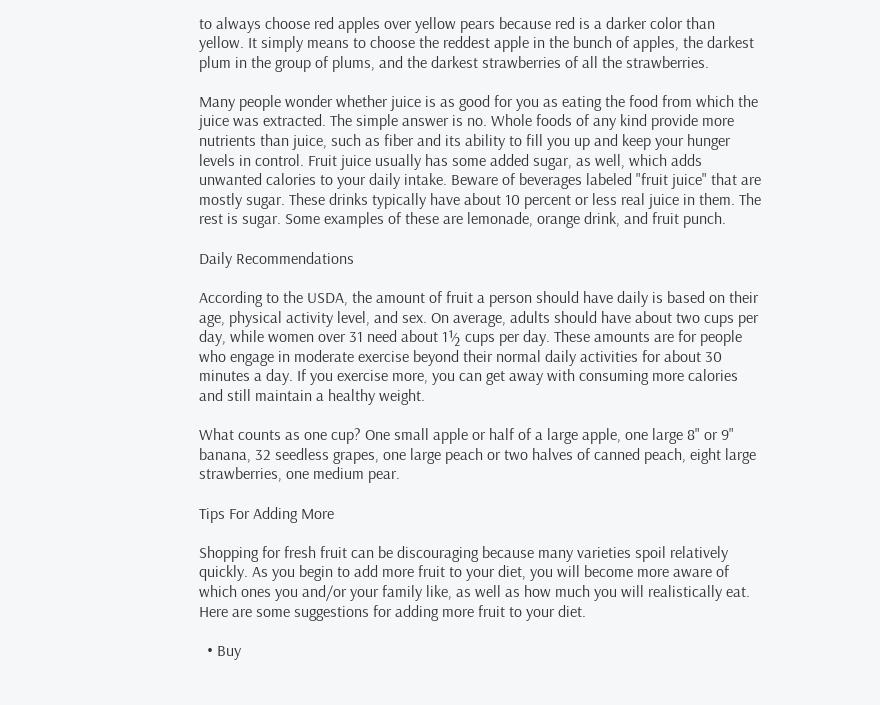to always choose red apples over yellow pears because red is a darker color than yellow. It simply means to choose the reddest apple in the bunch of apples, the darkest plum in the group of plums, and the darkest strawberries of all the strawberries.

Many people wonder whether juice is as good for you as eating the food from which the juice was extracted. The simple answer is no. Whole foods of any kind provide more nutrients than juice, such as fiber and its ability to fill you up and keep your hunger levels in control. Fruit juice usually has some added sugar, as well, which adds unwanted calories to your daily intake. Beware of beverages labeled "fruit juice" that are mostly sugar. These drinks typically have about 10 percent or less real juice in them. The rest is sugar. Some examples of these are lemonade, orange drink, and fruit punch.

Daily Recommendations

According to the USDA, the amount of fruit a person should have daily is based on their age, physical activity level, and sex. On average, adults should have about two cups per day, while women over 31 need about 1½ cups per day. These amounts are for people who engage in moderate exercise beyond their normal daily activities for about 30 minutes a day. If you exercise more, you can get away with consuming more calories and still maintain a healthy weight.

What counts as one cup? One small apple or half of a large apple, one large 8" or 9" banana, 32 seedless grapes, one large peach or two halves of canned peach, eight large strawberries, one medium pear.

Tips For Adding More

Shopping for fresh fruit can be discouraging because many varieties spoil relatively quickly. As you begin to add more fruit to your diet, you will become more aware of which ones you and/or your family like, as well as how much you will realistically eat. Here are some suggestions for adding more fruit to your diet.

  • Buy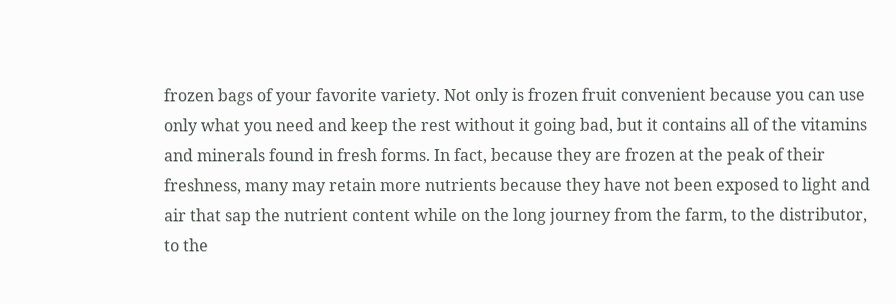frozen bags of your favorite variety. Not only is frozen fruit convenient because you can use only what you need and keep the rest without it going bad, but it contains all of the vitamins and minerals found in fresh forms. In fact, because they are frozen at the peak of their freshness, many may retain more nutrients because they have not been exposed to light and air that sap the nutrient content while on the long journey from the farm, to the distributor, to the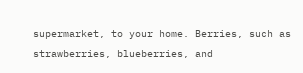supermarket, to your home. Berries, such as strawberries, blueberries, and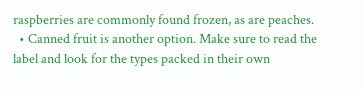raspberries are commonly found frozen, as are peaches.
  • Canned fruit is another option. Make sure to read the label and look for the types packed in their own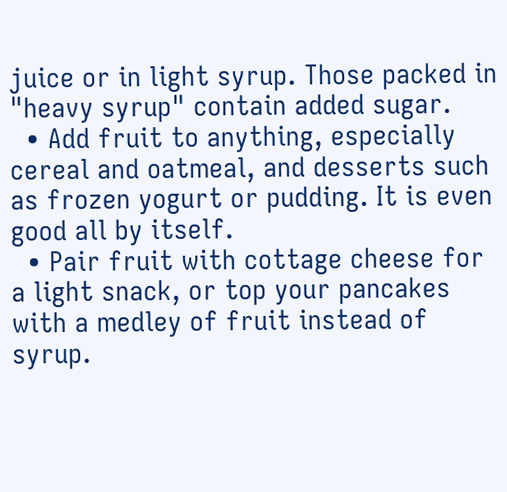juice or in light syrup. Those packed in "heavy syrup" contain added sugar.
  • Add fruit to anything, especially cereal and oatmeal, and desserts such as frozen yogurt or pudding. It is even good all by itself.
  • Pair fruit with cottage cheese for a light snack, or top your pancakes with a medley of fruit instead of syrup.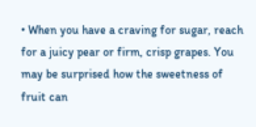• When you have a craving for sugar, reach for a juicy pear or firm, crisp grapes. You may be surprised how the sweetness of fruit can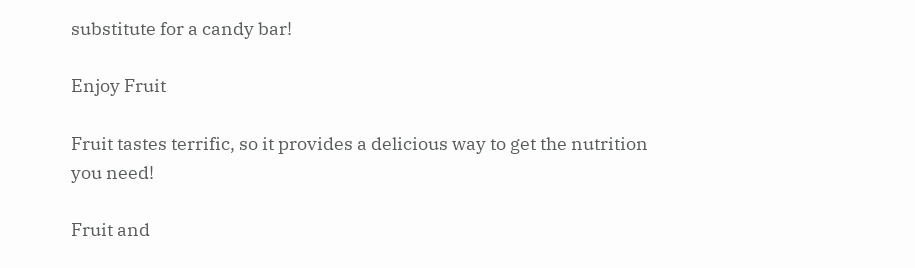substitute for a candy bar!

Enjoy Fruit

Fruit tastes terrific, so it provides a delicious way to get the nutrition you need!

Fruit and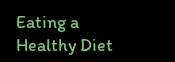Eating a Healthy Diet